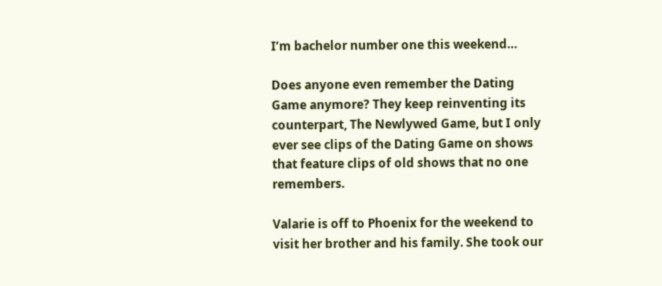I’m bachelor number one this weekend…

Does anyone even remember the Dating Game anymore? They keep reinventing its counterpart, The Newlywed Game, but I only ever see clips of the Dating Game on shows that feature clips of old shows that no one remembers.

Valarie is off to Phoenix for the weekend to visit her brother and his family. She took our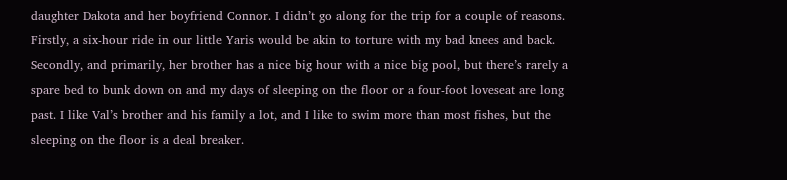daughter Dakota and her boyfriend Connor. I didn’t go along for the trip for a couple of reasons. Firstly, a six-hour ride in our little Yaris would be akin to torture with my bad knees and back. Secondly, and primarily, her brother has a nice big hour with a nice big pool, but there’s rarely a spare bed to bunk down on and my days of sleeping on the floor or a four-foot loveseat are long past. I like Val’s brother and his family a lot, and I like to swim more than most fishes, but the sleeping on the floor is a deal breaker.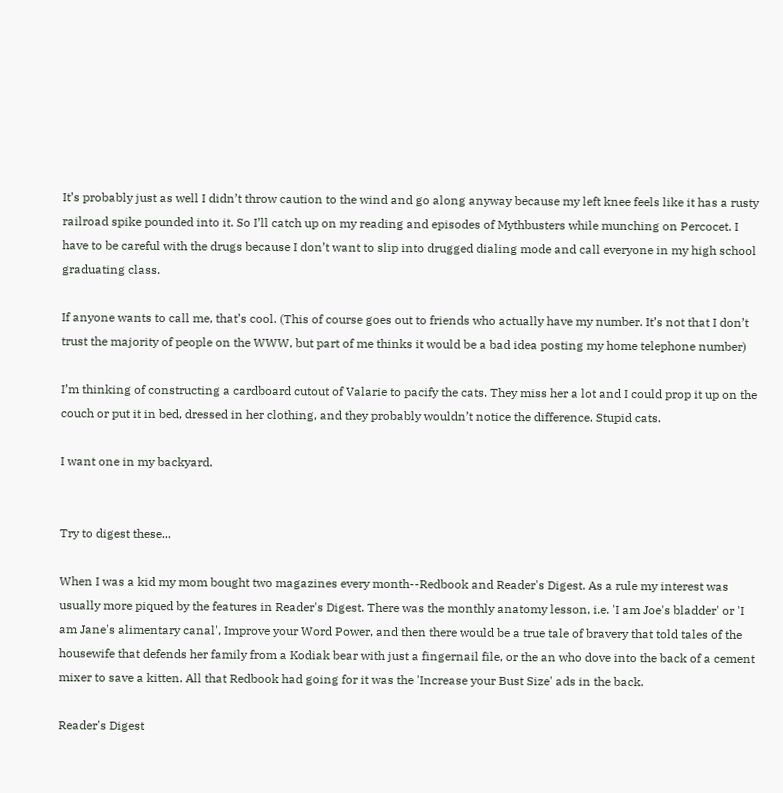It’s probably just as well I didn’t throw caution to the wind and go along anyway because my left knee feels like it has a rusty railroad spike pounded into it. So I’ll catch up on my reading and episodes of Mythbusters while munching on Percocet. I have to be careful with the drugs because I don’t want to slip into drugged dialing mode and call everyone in my high school graduating class.

If anyone wants to call me, that’s cool. (This of course goes out to friends who actually have my number. It’s not that I don’t trust the majority of people on the WWW, but part of me thinks it would be a bad idea posting my home telephone number)

I’m thinking of constructing a cardboard cutout of Valarie to pacify the cats. They miss her a lot and I could prop it up on the couch or put it in bed, dressed in her clothing, and they probably wouldn’t notice the difference. Stupid cats.

I want one in my backyard.


Try to digest these...

When I was a kid my mom bought two magazines every month--Redbook and Reader's Digest. As a rule my interest was usually more piqued by the features in Reader's Digest. There was the monthly anatomy lesson, i.e. 'I am Joe's bladder' or 'I am Jane's alimentary canal', Improve your Word Power, and then there would be a true tale of bravery that told tales of the housewife that defends her family from a Kodiak bear with just a fingernail file, or the an who dove into the back of a cement mixer to save a kitten. All that Redbook had going for it was the 'Increase your Bust Size' ads in the back.

Reader's Digest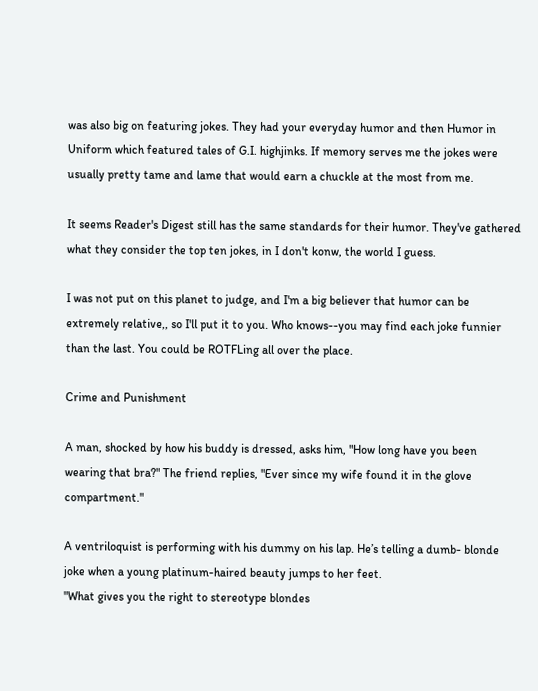was also big on featuring jokes. They had your everyday humor and then Humor in Uniform which featured tales of G.I. highjinks. If memory serves me the jokes were usually pretty tame and lame that would earn a chuckle at the most from me.

It seems Reader's Digest still has the same standards for their humor. They've gathered what they consider the top ten jokes, in I don't konw, the world I guess.

I was not put on this planet to judge, and I'm a big believer that humor can be extremely relative,, so I'll put it to you. Who knows--you may find each joke funnier than the last. You could be ROTFLing all over the place.

Crime and Punishment

A man, shocked by how his buddy is dressed, asks him, "How long have you been wearing that bra?" The friend replies, "Ever since my wife found it in the glove compartment."

A ventriloquist is performing with his dummy on his lap. He’s telling a dumb- blonde joke when a young platinum-haired beauty jumps to her feet.
"What gives you the right to stereotype blondes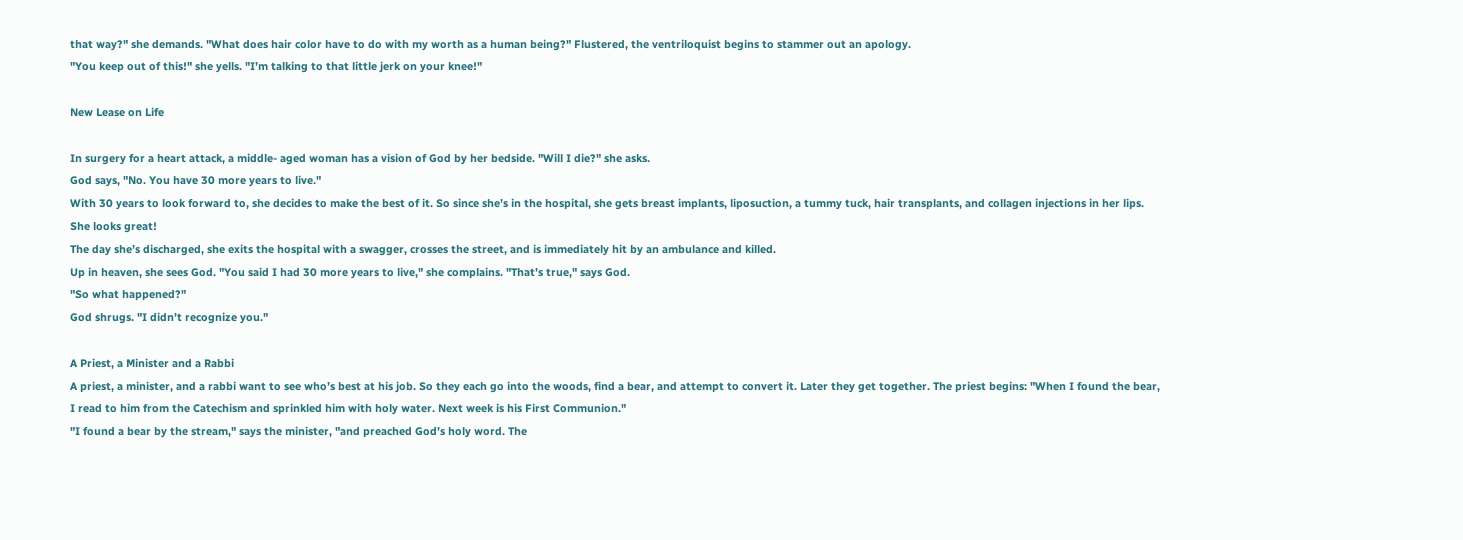that way?" she demands. "What does hair color have to do with my worth as a human being?" Flustered, the ventriloquist begins to stammer out an apology.
"You keep out of this!" she yells. "I’m talking to that little jerk on your knee!"

New Lease on Life

In surgery for a heart attack, a middle- aged woman has a vision of God by her bedside. "Will I die?" she asks.
God says, "No. You have 30 more years to live."
With 30 years to look forward to, she decides to make the best of it. So since she’s in the hospital, she gets breast implants, liposuction, a tummy tuck, hair transplants, and collagen injections in her lips. She looks great!
The day she’s discharged, she exits the hospital with a swagger, crosses the street, and is immediately hit by an ambulance and killed.
Up in heaven, she sees God. "You said I had 30 more years to live," she complains. "That’s true," says God.
"So what happened?"
God shrugs. "I didn’t recognize you."

A Priest, a Minister and a Rabbi
A priest, a minister, and a rabbi want to see who’s best at his job. So they each go into the woods, find a bear, and attempt to convert it. Later they get together. The priest begins: "When I found the bear, I read to him from the Catechism and sprinkled him with holy water. Next week is his First Communion."
"I found a bear by the stream," says the minister, "and preached God’s holy word. The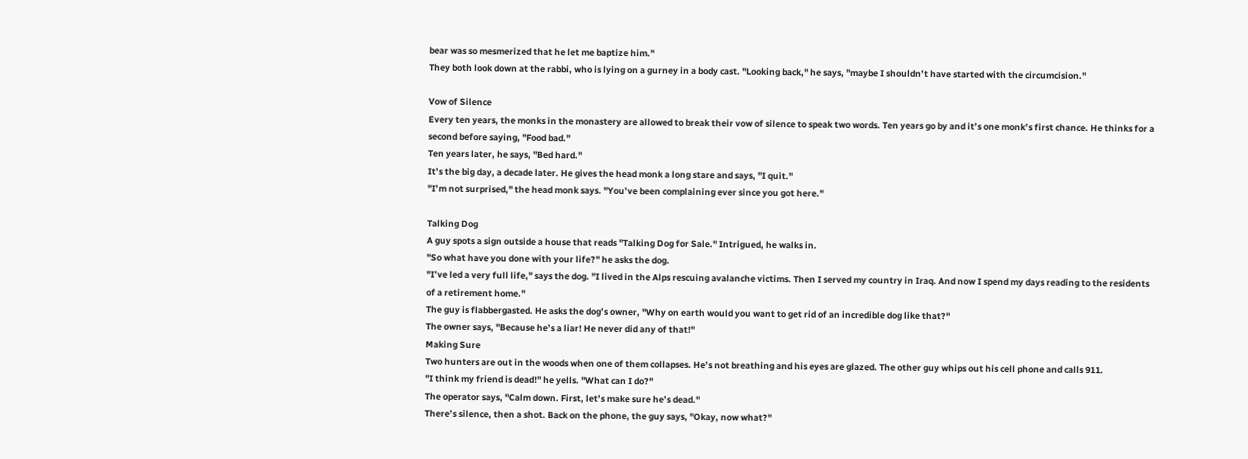bear was so mesmerized that he let me baptize him."
They both look down at the rabbi, who is lying on a gurney in a body cast. "Looking back," he says, "maybe I shouldn’t have started with the circumcision."

Vow of Silence
Every ten years, the monks in the monastery are allowed to break their vow of silence to speak two words. Ten years go by and it’s one monk’s first chance. He thinks for a second before saying, "Food bad."
Ten years later, he says, "Bed hard."
It’s the big day, a decade later. He gives the head monk a long stare and says, "I quit."
"I’m not surprised," the head monk says. "You’ve been complaining ever since you got here."

Talking Dog
A guy spots a sign outside a house that reads "Talking Dog for Sale." Intrigued, he walks in.
"So what have you done with your life?" he asks the dog.
"I’ve led a very full life," says the dog. "I lived in the Alps rescuing avalanche victims. Then I served my country in Iraq. And now I spend my days reading to the residents of a retirement home."
The guy is flabbergasted. He asks the dog’s owner, "Why on earth would you want to get rid of an incredible dog like that?"
The owner says, "Because he’s a liar! He never did any of that!"
Making Sure
Two hunters are out in the woods when one of them collapses. He’s not breathing and his eyes are glazed. The other guy whips out his cell phone and calls 911.
"I think my friend is dead!" he yells. "What can I do?"
The operator says, "Calm down. First, let’s make sure he’s dead."
There’s silence, then a shot. Back on the phone, the guy says, "Okay, now what?"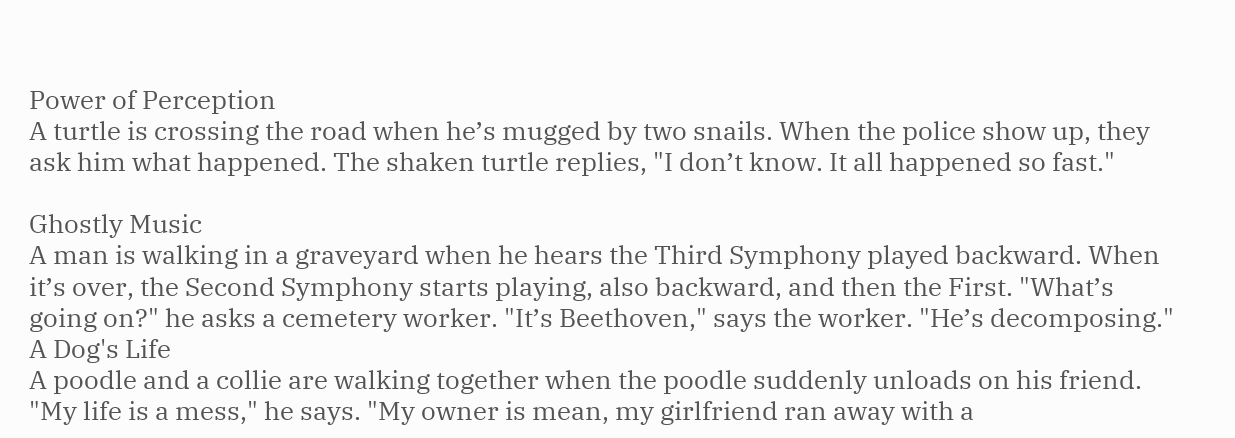Power of Perception
A turtle is crossing the road when he’s mugged by two snails. When the police show up, they ask him what happened. The shaken turtle replies, "I don’t know. It all happened so fast."

Ghostly Music
A man is walking in a graveyard when he hears the Third Symphony played backward. When it’s over, the Second Symphony starts playing, also backward, and then the First. "What’s going on?" he asks a cemetery worker. "It’s Beethoven," says the worker. "He’s decomposing."
A Dog's Life
A poodle and a collie are walking together when the poodle suddenly unloads on his friend. "My life is a mess," he says. "My owner is mean, my girlfriend ran away with a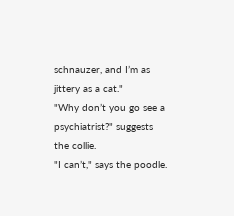schnauzer, and I’m as jittery as a cat."
"Why don’t you go see a psychiatrist?" suggests the collie.
"I can’t," says the poodle.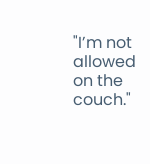"I’m not allowed on the couch."